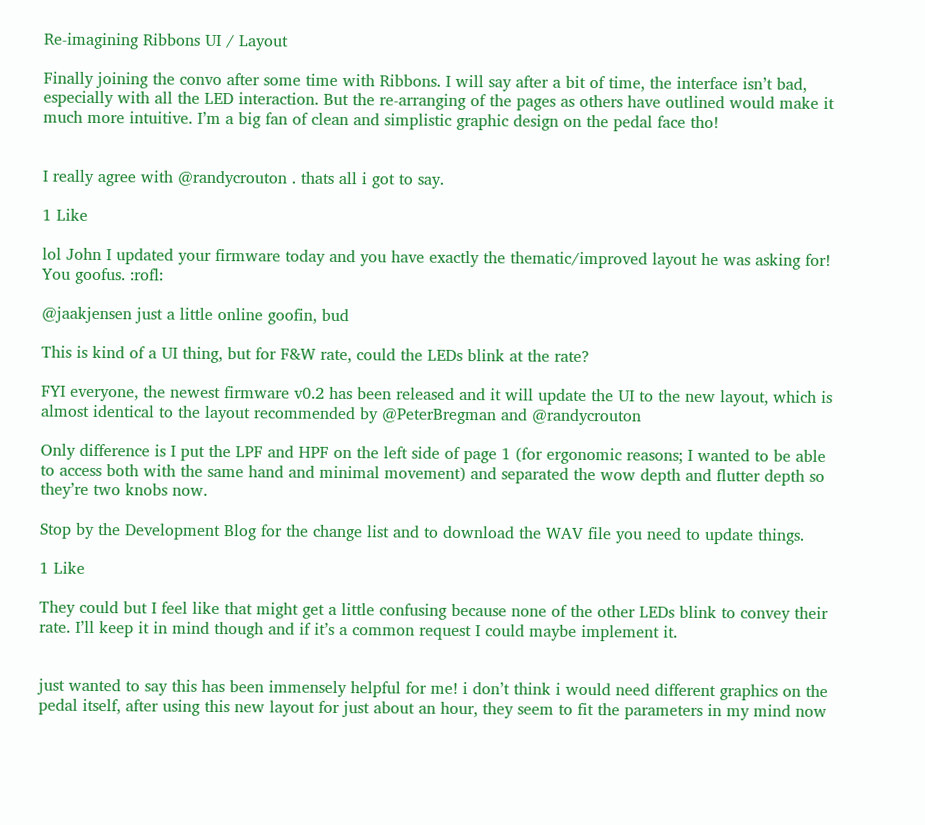Re-imagining Ribbons UI / Layout

Finally joining the convo after some time with Ribbons. I will say after a bit of time, the interface isn’t bad, especially with all the LED interaction. But the re-arranging of the pages as others have outlined would make it much more intuitive. I’m a big fan of clean and simplistic graphic design on the pedal face tho!


I really agree with @randycrouton . thats all i got to say.

1 Like

lol John I updated your firmware today and you have exactly the thematic/improved layout he was asking for! You goofus. :rofl:

@jaakjensen just a little online goofin, bud

This is kind of a UI thing, but for F&W rate, could the LEDs blink at the rate?

FYI everyone, the newest firmware v0.2 has been released and it will update the UI to the new layout, which is almost identical to the layout recommended by @PeterBregman and @randycrouton

Only difference is I put the LPF and HPF on the left side of page 1 (for ergonomic reasons; I wanted to be able to access both with the same hand and minimal movement) and separated the wow depth and flutter depth so they’re two knobs now.

Stop by the Development Blog for the change list and to download the WAV file you need to update things.

1 Like

They could but I feel like that might get a little confusing because none of the other LEDs blink to convey their rate. I’ll keep it in mind though and if it’s a common request I could maybe implement it.


just wanted to say this has been immensely helpful for me! i don’t think i would need different graphics on the pedal itself, after using this new layout for just about an hour, they seem to fit the parameters in my mind now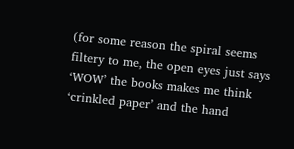(for some reason the spiral seems filtery to me, the open eyes just says ‘WOW’ the books makes me think ‘crinkled paper’ and the hand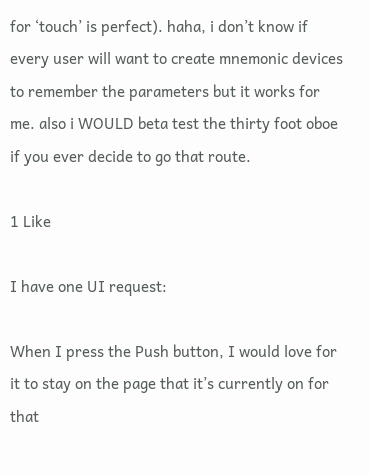for ‘touch’ is perfect). haha, i don’t know if every user will want to create mnemonic devices to remember the parameters but it works for me. also i WOULD beta test the thirty foot oboe if you ever decide to go that route.

1 Like

I have one UI request:

When I press the Push button, I would love for it to stay on the page that it’s currently on for that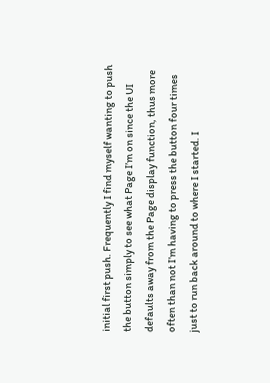initial first push. Frequently I find myself wanting to push the button simply to see what Page I’m on since the UI defaults away from the Page display function, thus more often than not I’m having to press the button four times just to run back around to where I started. I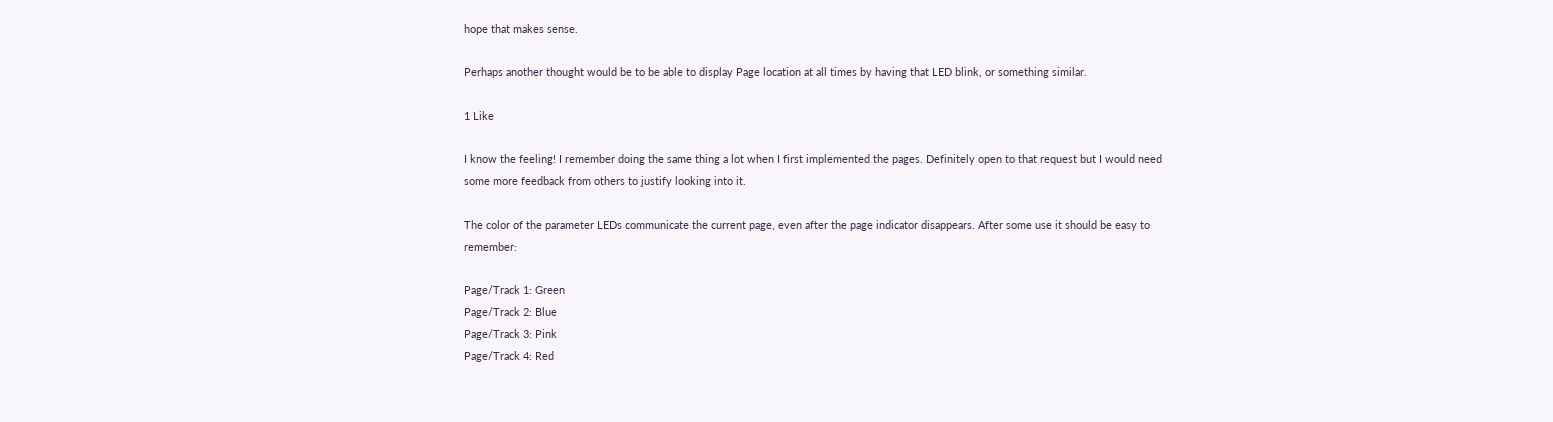hope that makes sense.

Perhaps another thought would be to be able to display Page location at all times by having that LED blink, or something similar.

1 Like

I know the feeling! I remember doing the same thing a lot when I first implemented the pages. Definitely open to that request but I would need some more feedback from others to justify looking into it.

The color of the parameter LEDs communicate the current page, even after the page indicator disappears. After some use it should be easy to remember:

Page/Track 1: Green
Page/Track 2: Blue
Page/Track 3: Pink
Page/Track 4: Red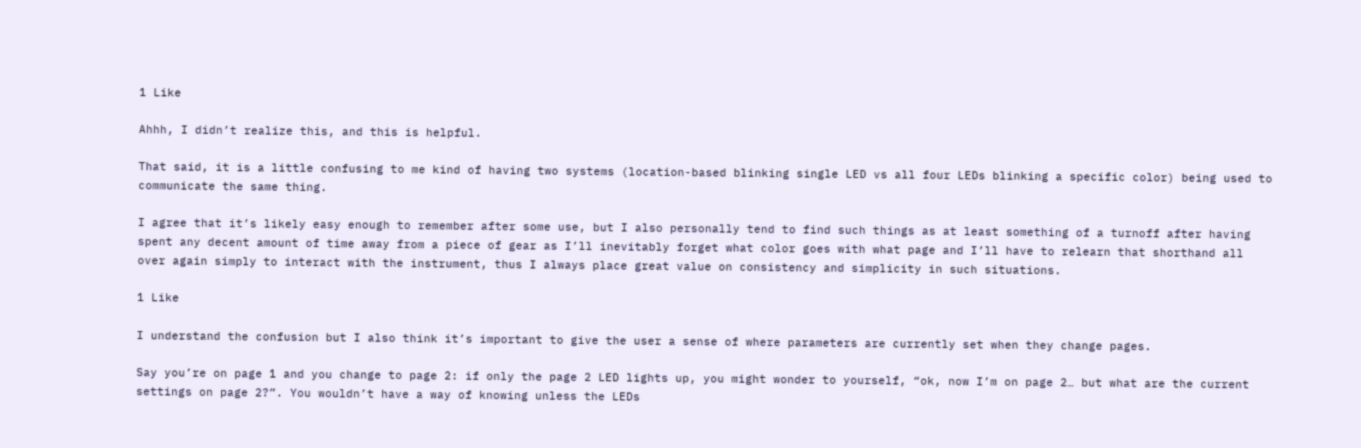1 Like

Ahhh, I didn’t realize this, and this is helpful.

That said, it is a little confusing to me kind of having two systems (location-based blinking single LED vs all four LEDs blinking a specific color) being used to communicate the same thing.

I agree that it’s likely easy enough to remember after some use, but I also personally tend to find such things as at least something of a turnoff after having spent any decent amount of time away from a piece of gear as I’ll inevitably forget what color goes with what page and I’ll have to relearn that shorthand all over again simply to interact with the instrument, thus I always place great value on consistency and simplicity in such situations.

1 Like

I understand the confusion but I also think it’s important to give the user a sense of where parameters are currently set when they change pages.

Say you’re on page 1 and you change to page 2: if only the page 2 LED lights up, you might wonder to yourself, “ok, now I’m on page 2… but what are the current settings on page 2?”. You wouldn’t have a way of knowing unless the LEDs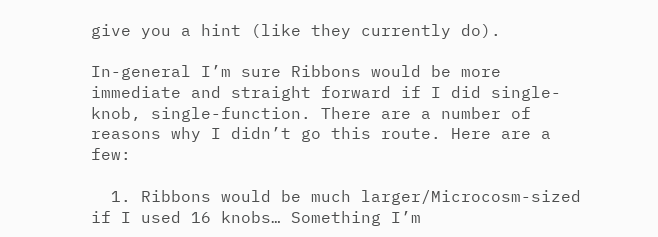give you a hint (like they currently do).

In-general I’m sure Ribbons would be more immediate and straight forward if I did single-knob, single-function. There are a number of reasons why I didn’t go this route. Here are a few:

  1. Ribbons would be much larger/Microcosm-sized if I used 16 knobs… Something I’m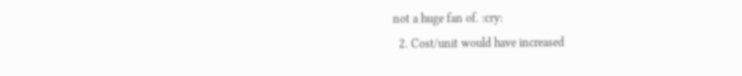not a huge fan of. :cry:
  2. Cost/unit would have increased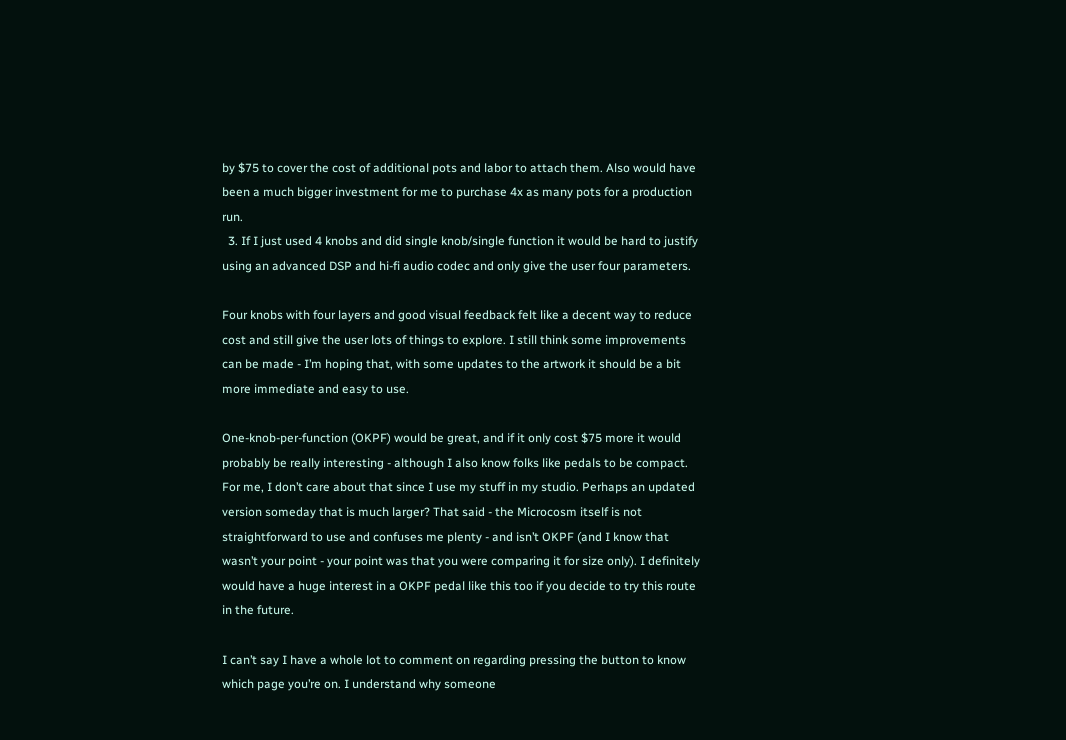by $75 to cover the cost of additional pots and labor to attach them. Also would have been a much bigger investment for me to purchase 4x as many pots for a production run.
  3. If I just used 4 knobs and did single knob/single function it would be hard to justify using an advanced DSP and hi-fi audio codec and only give the user four parameters.

Four knobs with four layers and good visual feedback felt like a decent way to reduce cost and still give the user lots of things to explore. I still think some improvements can be made - I’m hoping that, with some updates to the artwork it should be a bit more immediate and easy to use.

One-knob-per-function (OKPF) would be great, and if it only cost $75 more it would probably be really interesting - although I also know folks like pedals to be compact. For me, I don’t care about that since I use my stuff in my studio. Perhaps an updated version someday that is much larger? That said - the Microcosm itself is not straightforward to use and confuses me plenty - and isn’t OKPF (and I know that wasn’t your point - your point was that you were comparing it for size only). I definitely would have a huge interest in a OKPF pedal like this too if you decide to try this route in the future.

I can’t say I have a whole lot to comment on regarding pressing the button to know which page you’re on. I understand why someone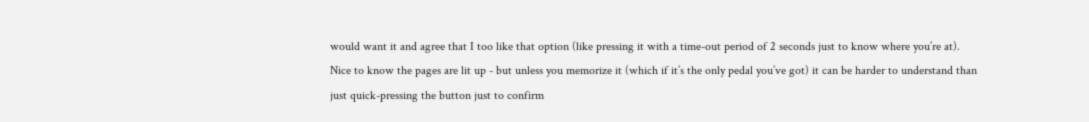would want it and agree that I too like that option (like pressing it with a time-out period of 2 seconds just to know where you’re at). Nice to know the pages are lit up - but unless you memorize it (which if it’s the only pedal you’ve got) it can be harder to understand than just quick-pressing the button just to confirm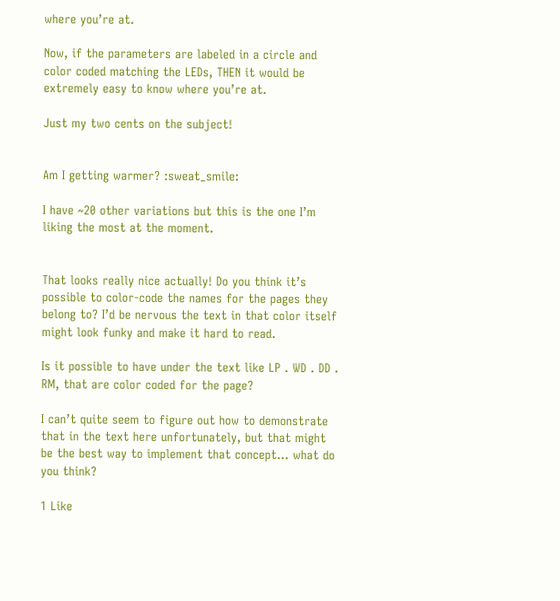where you’re at.

Now, if the parameters are labeled in a circle and color coded matching the LEDs, THEN it would be extremely easy to know where you’re at.

Just my two cents on the subject!


Am I getting warmer? :sweat_smile:

I have ~20 other variations but this is the one I’m liking the most at the moment.


That looks really nice actually! Do you think it’s possible to color-code the names for the pages they belong to? I’d be nervous the text in that color itself might look funky and make it hard to read.

Is it possible to have under the text like LP . WD . DD . RM, that are color coded for the page?

I can’t quite seem to figure out how to demonstrate that in the text here unfortunately, but that might be the best way to implement that concept… what do you think?

1 Like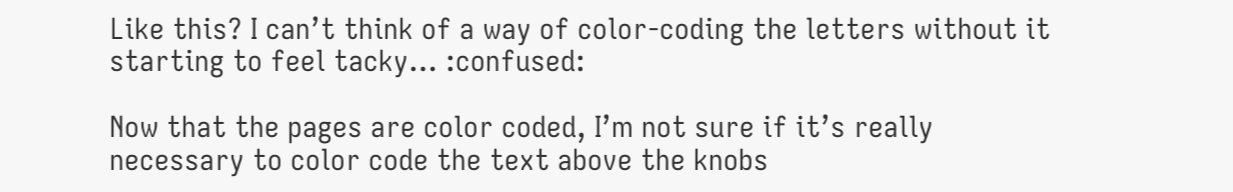Like this? I can’t think of a way of color-coding the letters without it starting to feel tacky… :confused:

Now that the pages are color coded, I’m not sure if it’s really necessary to color code the text above the knobs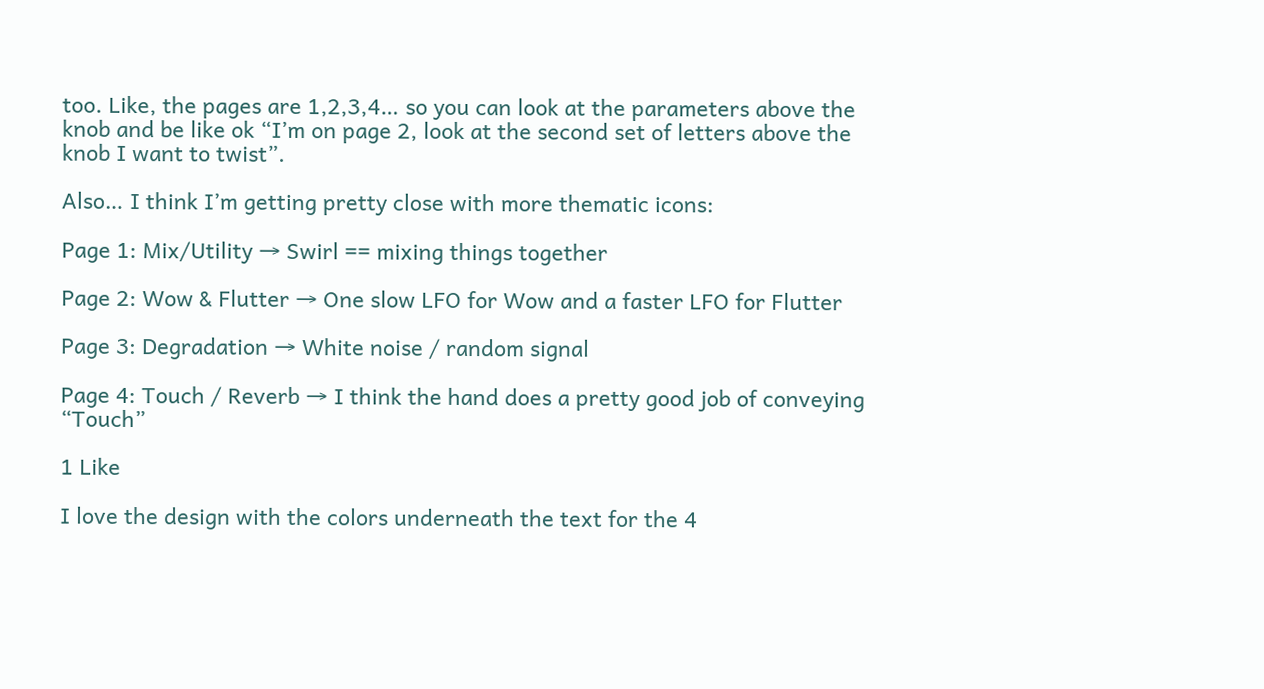too. Like, the pages are 1,2,3,4… so you can look at the parameters above the knob and be like ok “I’m on page 2, look at the second set of letters above the knob I want to twist”.

Also… I think I’m getting pretty close with more thematic icons:

Page 1: Mix/Utility → Swirl == mixing things together

Page 2: Wow & Flutter → One slow LFO for Wow and a faster LFO for Flutter

Page 3: Degradation → White noise / random signal

Page 4: Touch / Reverb → I think the hand does a pretty good job of conveying “Touch”

1 Like

I love the design with the colors underneath the text for the 4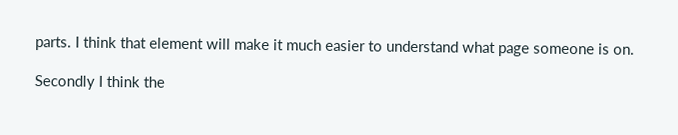parts. I think that element will make it much easier to understand what page someone is on.

Secondly I think the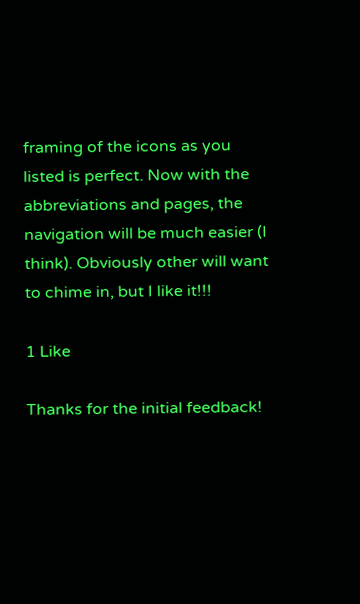framing of the icons as you listed is perfect. Now with the abbreviations and pages, the navigation will be much easier (I think). Obviously other will want to chime in, but I like it!!!

1 Like

Thanks for the initial feedback!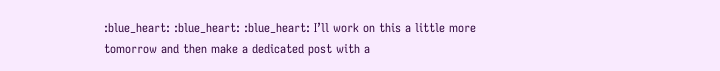:blue_heart: :blue_heart: :blue_heart: I’ll work on this a little more tomorrow and then make a dedicated post with a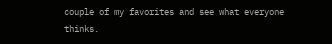couple of my favorites and see what everyone thinks.